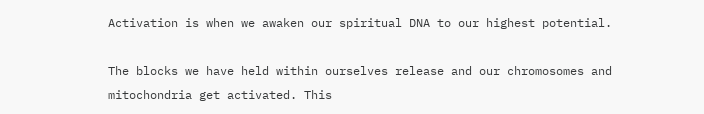Activation is when we awaken our spiritual DNA to our highest potential.

The blocks we have held within ourselves release and our chromosomes and mitochondria get activated. This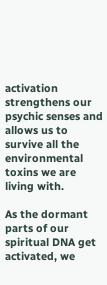activation strengthens our psychic senses and allows us to survive all the environmental toxins we are living with.

As the dormant parts of our spiritual DNA get activated, we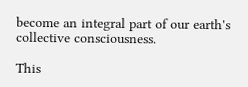become an integral part of our earth's collective consciousness.

This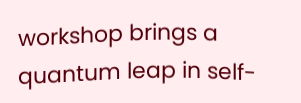workshop brings a quantum leap in self-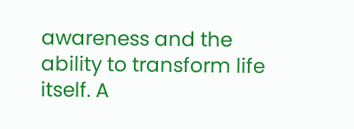awareness and the ability to transform life itself. A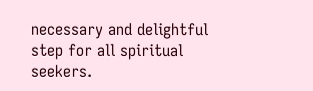necessary and delightful step for all spiritual seekers.